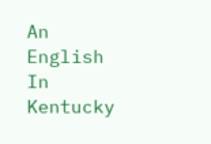An English In Kentucky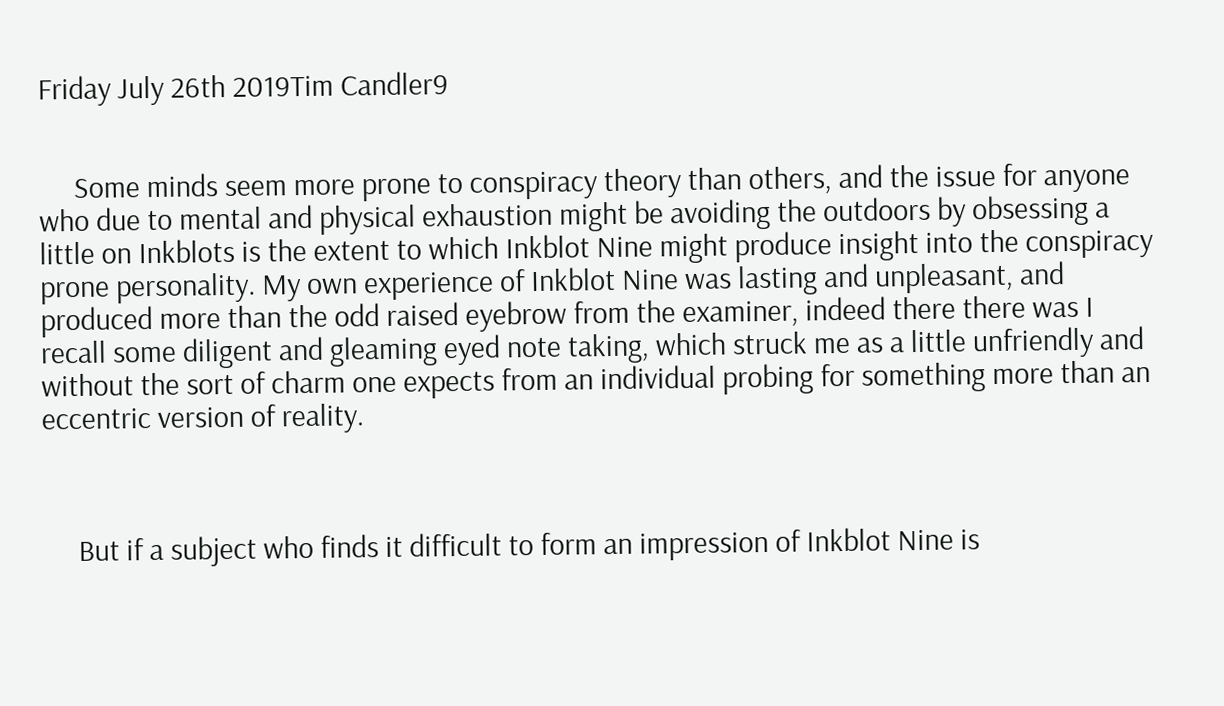Friday July 26th 2019Tim Candler9


     Some minds seem more prone to conspiracy theory than others, and the issue for anyone who due to mental and physical exhaustion might be avoiding the outdoors by obsessing a little on Inkblots is the extent to which Inkblot Nine might produce insight into the conspiracy prone personality. My own experience of Inkblot Nine was lasting and unpleasant, and produced more than the odd raised eyebrow from the examiner, indeed there there was I recall some diligent and gleaming eyed note taking, which struck me as a little unfriendly and without the sort of charm one expects from an individual probing for something more than an eccentric version of reality.



     But if a subject who finds it difficult to form an impression of Inkblot Nine is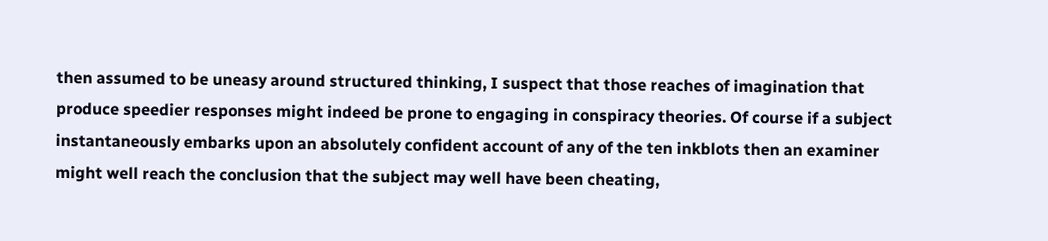then assumed to be uneasy around structured thinking, I suspect that those reaches of imagination that produce speedier responses might indeed be prone to engaging in conspiracy theories. Of course if a subject instantaneously embarks upon an absolutely confident account of any of the ten inkblots then an examiner might well reach the conclusion that the subject may well have been cheating,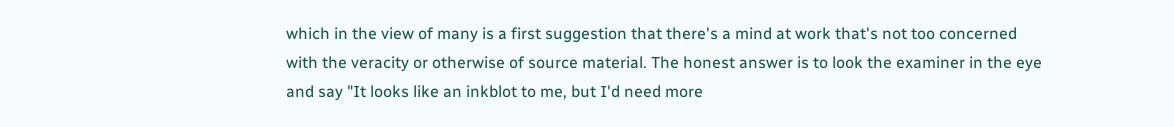which in the view of many is a first suggestion that there's a mind at work that's not too concerned with the veracity or otherwise of source material. The honest answer is to look the examiner in the eye and say "It looks like an inkblot to me, but I'd need more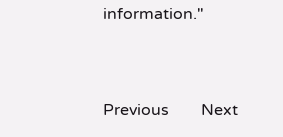information."


Previous        Next